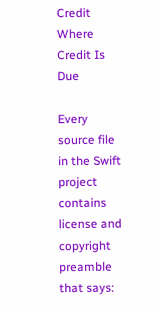Credit Where Credit Is Due

Every source file in the Swift project contains license and copyright preamble that says: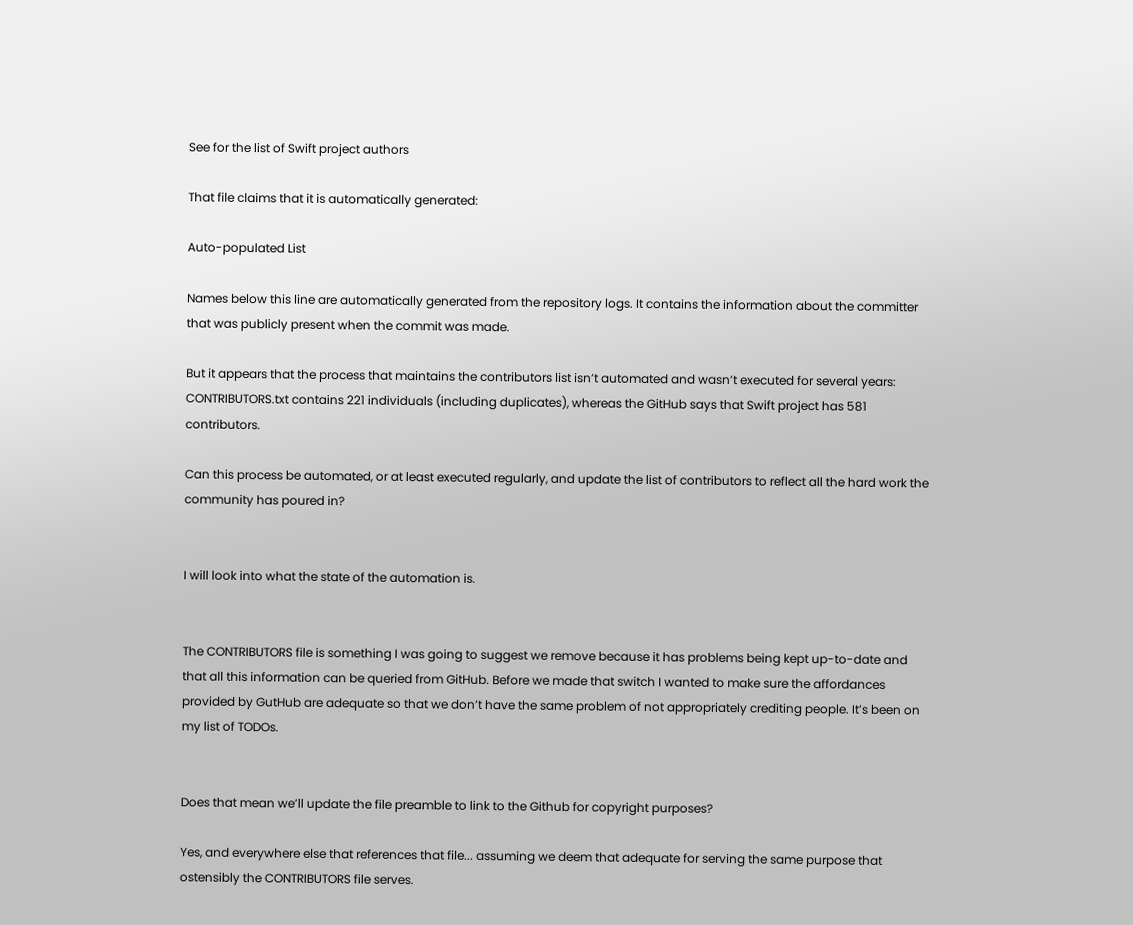See for the list of Swift project authors

That file claims that it is automatically generated:

Auto-populated List

Names below this line are automatically generated from the repository logs. It contains the information about the committer that was publicly present when the commit was made.

But it appears that the process that maintains the contributors list isn’t automated and wasn’t executed for several years: CONTRIBUTORS.txt contains 221 individuals (including duplicates), whereas the GitHub says that Swift project has 581 contributors.

Can this process be automated, or at least executed regularly, and update the list of contributors to reflect all the hard work the community has poured in?


I will look into what the state of the automation is.


The CONTRIBUTORS file is something I was going to suggest we remove because it has problems being kept up-to-date and that all this information can be queried from GitHub. Before we made that switch I wanted to make sure the affordances provided by GutHub are adequate so that we don’t have the same problem of not appropriately crediting people. It’s been on my list of TODOs.


Does that mean we’ll update the file preamble to link to the Github for copyright purposes?

Yes, and everywhere else that references that file... assuming we deem that adequate for serving the same purpose that ostensibly the CONTRIBUTORS file serves.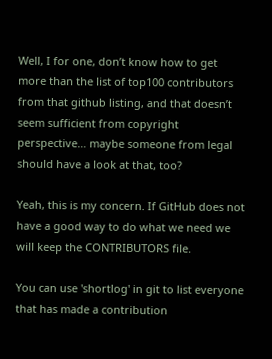Well, I for one, don’t know how to get more than the list of top100 contributors from that github listing, and that doesn’t seem sufficient from copyright perspective… maybe someone from legal should have a look at that, too?

Yeah, this is my concern. If GitHub does not have a good way to do what we need we will keep the CONTRIBUTORS file.

You can use 'shortlog' in git to list everyone that has made a contribution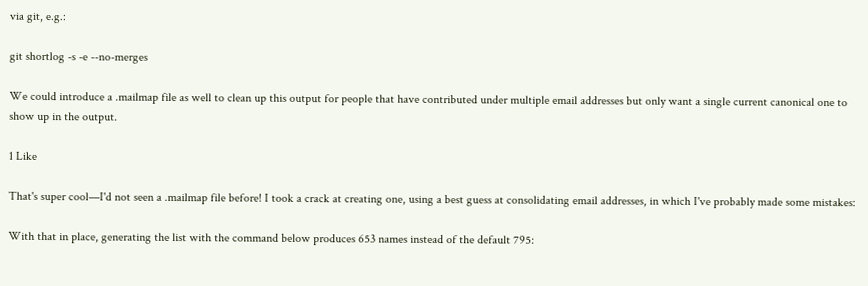via git, e.g.:

git shortlog -s -e --no-merges

We could introduce a .mailmap file as well to clean up this output for people that have contributed under multiple email addresses but only want a single current canonical one to show up in the output.

1 Like

That's super cool—I'd not seen a .mailmap file before! I took a crack at creating one, using a best guess at consolidating email addresses, in which I've probably made some mistakes:

With that in place, generating the list with the command below produces 653 names instead of the default 795: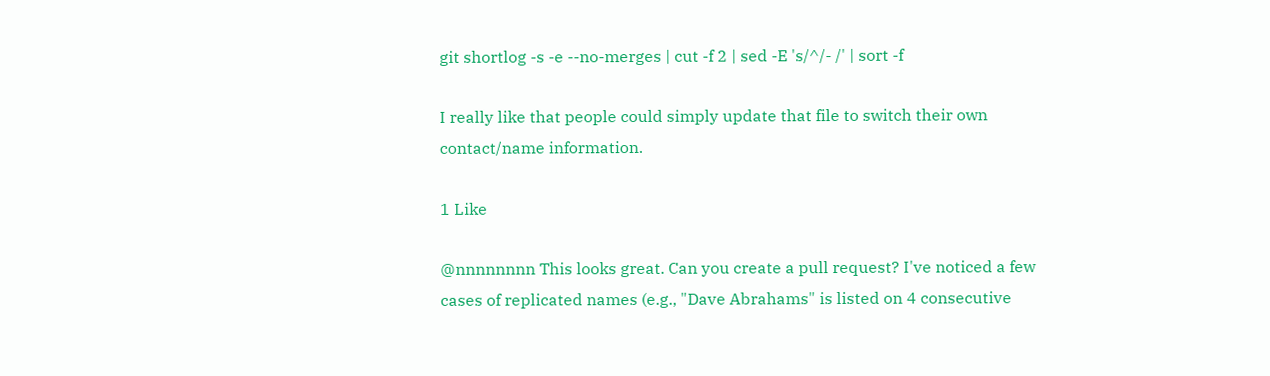git shortlog -s -e --no-merges | cut -f 2 | sed -E 's/^/- /' | sort -f

I really like that people could simply update that file to switch their own contact/name information.

1 Like

@nnnnnnnn This looks great. Can you create a pull request? I've noticed a few cases of replicated names (e.g., "Dave Abrahams" is listed on 4 consecutive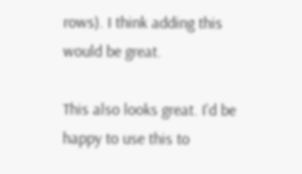rows). I think adding this would be great.

This also looks great. I'd be happy to use this to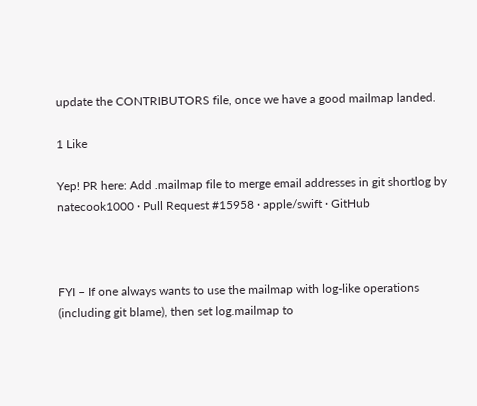update the CONTRIBUTORS file, once we have a good mailmap landed.

1 Like

Yep! PR here: Add .mailmap file to merge email addresses in git shortlog by natecook1000 · Pull Request #15958 · apple/swift · GitHub



FYI – If one always wants to use the mailmap with log-like operations (including git blame), then set log.mailmap to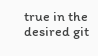true in the desired git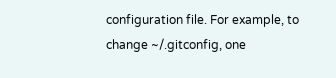configuration file. For example, to change ~/.gitconfig, one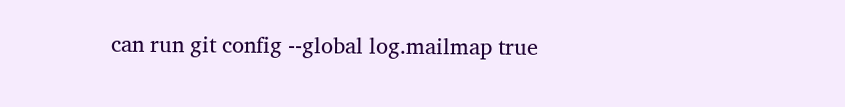can run git config --global log.mailmap true